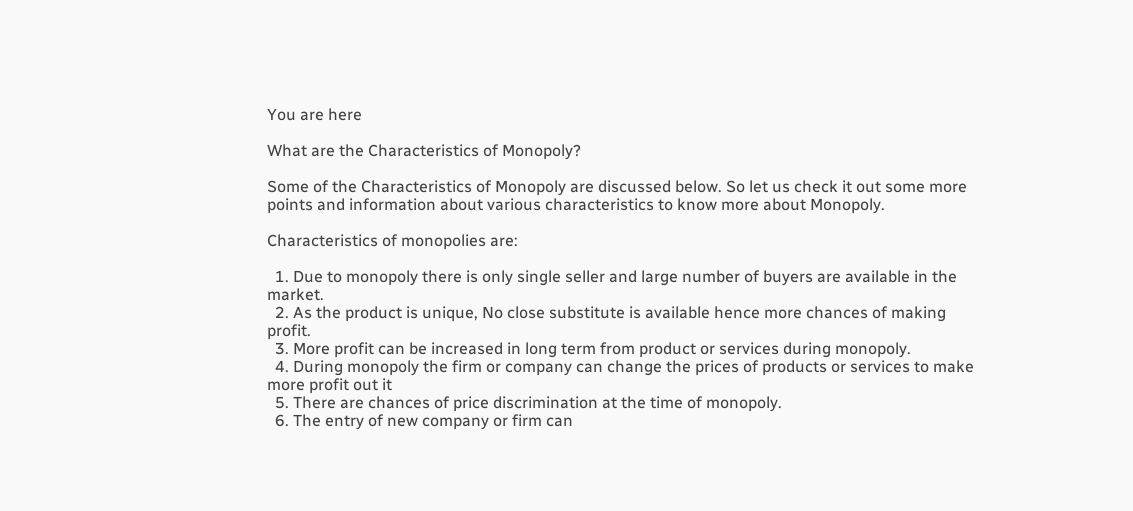You are here

What are the Characteristics of Monopoly?

Some of the Characteristics of Monopoly are discussed below. So let us check it out some more points and information about various characteristics to know more about Monopoly.

Characteristics of monopolies are:

  1. Due to monopoly there is only single seller and large number of buyers are available in the market.
  2. As the product is unique, No close substitute is available hence more chances of making profit.
  3. More profit can be increased in long term from product or services during monopoly.
  4. During monopoly the firm or company can change the prices of products or services to make more profit out it
  5. There are chances of price discrimination at the time of monopoly.
  6. The entry of new company or firm can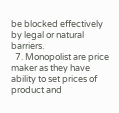be blocked effectively by legal or natural barriers.
  7. Monopolist are price maker as they have ability to set prices of product and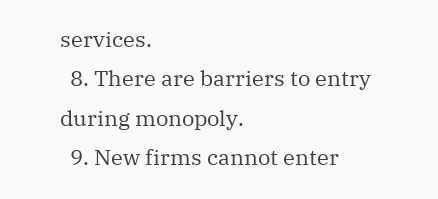services.
  8. There are barriers to entry during monopoly.
  9. New firms cannot enter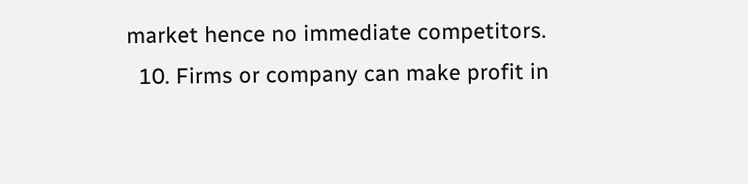market hence no immediate competitors.
  10. Firms or company can make profit in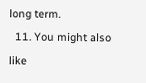long term.
  11. You might also like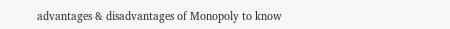advantages & disadvantages of Monopoly to know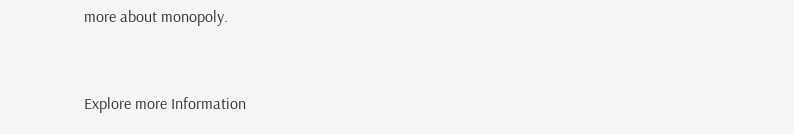more about monopoly.


Explore more Information